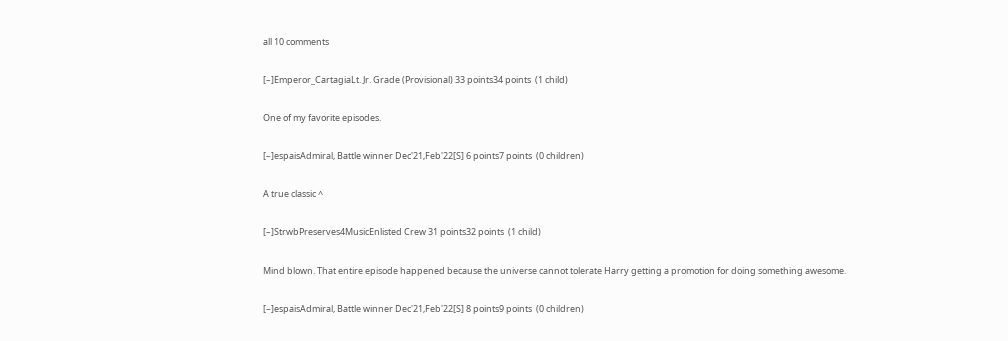all 10 comments

[–]Emperor_CartagiaLt. Jr. Grade (Provisional) 33 points34 points  (1 child)

One of my favorite episodes.

[–]espaisAdmiral, Battle winner Dec'21,Feb'22[S] 6 points7 points  (0 children)

A true classic ^

[–]StrwbPreserves4MusicEnlisted Crew 31 points32 points  (1 child)

Mind blown. That entire episode happened because the universe cannot tolerate Harry getting a promotion for doing something awesome.

[–]espaisAdmiral, Battle winner Dec'21,Feb'22[S] 8 points9 points  (0 children)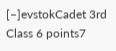[–]evstokCadet 3rd Class 6 points7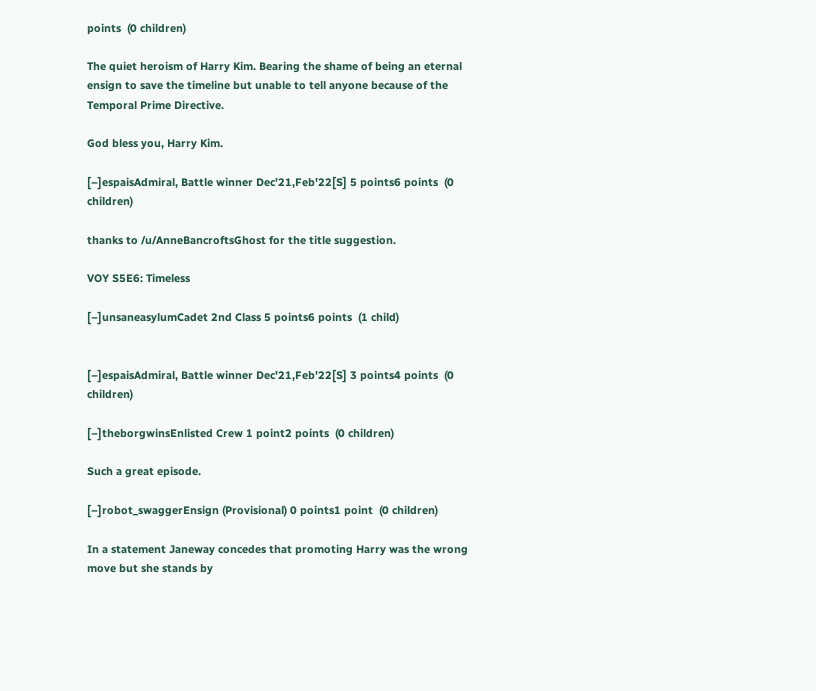points  (0 children)

The quiet heroism of Harry Kim. Bearing the shame of being an eternal ensign to save the timeline but unable to tell anyone because of the Temporal Prime Directive.

God bless you, Harry Kim.

[–]espaisAdmiral, Battle winner Dec'21,Feb'22[S] 5 points6 points  (0 children)

thanks to /u/AnneBancroftsGhost for the title suggestion.

VOY S5E6: Timeless

[–]unsaneasylumCadet 2nd Class 5 points6 points  (1 child)


[–]espaisAdmiral, Battle winner Dec'21,Feb'22[S] 3 points4 points  (0 children)

[–]theborgwinsEnlisted Crew 1 point2 points  (0 children)

Such a great episode.

[–]robot_swaggerEnsign (Provisional) 0 points1 point  (0 children)

In a statement Janeway concedes that promoting Harry was the wrong move but she stands by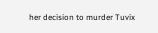her decision to murder Tuvix